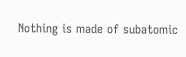Nothing is made of subatomic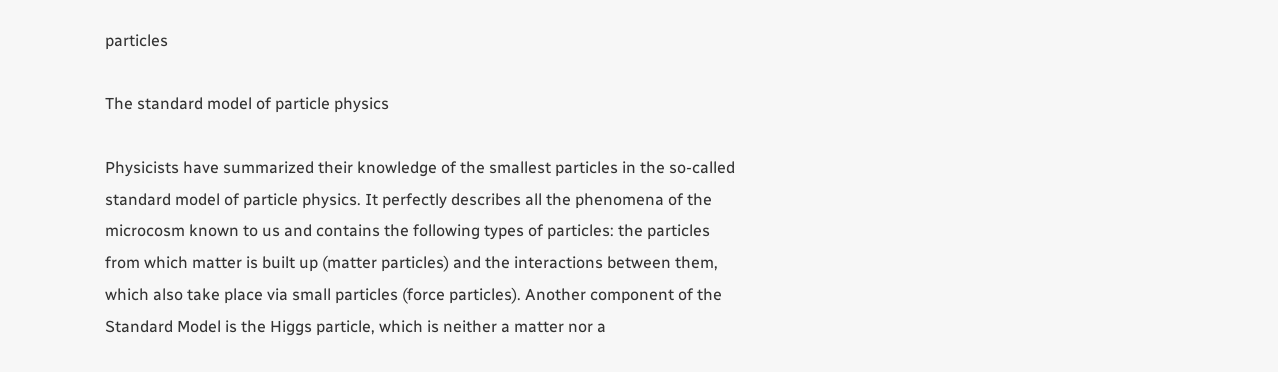particles

The standard model of particle physics

Physicists have summarized their knowledge of the smallest particles in the so-called standard model of particle physics. It perfectly describes all the phenomena of the microcosm known to us and contains the following types of particles: the particles from which matter is built up (matter particles) and the interactions between them, which also take place via small particles (force particles). Another component of the Standard Model is the Higgs particle, which is neither a matter nor a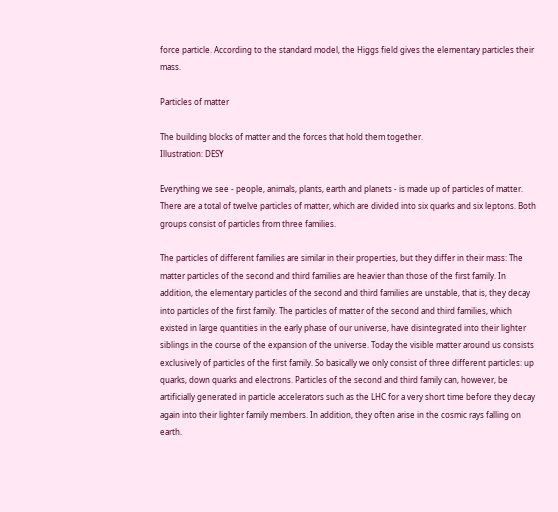force particle. According to the standard model, the Higgs field gives the elementary particles their mass.

Particles of matter

The building blocks of matter and the forces that hold them together.
Illustration: DESY

Everything we see - people, animals, plants, earth and planets - is made up of particles of matter. There are a total of twelve particles of matter, which are divided into six quarks and six leptons. Both groups consist of particles from three families.

The particles of different families are similar in their properties, but they differ in their mass: The matter particles of the second and third families are heavier than those of the first family. In addition, the elementary particles of the second and third families are unstable, that is, they decay into particles of the first family. The particles of matter of the second and third families, which existed in large quantities in the early phase of our universe, have disintegrated into their lighter siblings in the course of the expansion of the universe. Today the visible matter around us consists exclusively of particles of the first family. So basically we only consist of three different particles: up quarks, down quarks and electrons. Particles of the second and third family can, however, be artificially generated in particle accelerators such as the LHC for a very short time before they decay again into their lighter family members. In addition, they often arise in the cosmic rays falling on earth.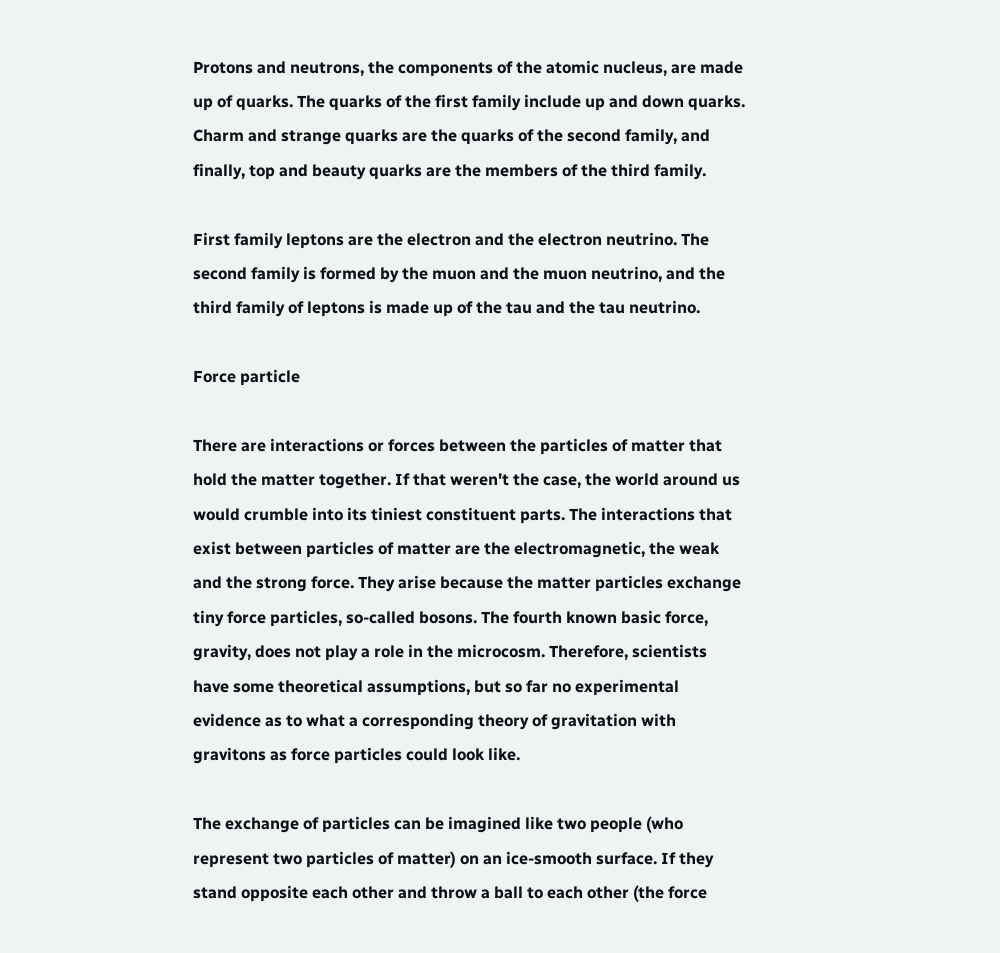Protons and neutrons, the components of the atomic nucleus, are made up of quarks. The quarks of the first family include up and down quarks. Charm and strange quarks are the quarks of the second family, and finally, top and beauty quarks are the members of the third family.

First family leptons are the electron and the electron neutrino. The second family is formed by the muon and the muon neutrino, and the third family of leptons is made up of the tau and the tau neutrino.

Force particle

There are interactions or forces between the particles of matter that hold the matter together. If that weren't the case, the world around us would crumble into its tiniest constituent parts. The interactions that exist between particles of matter are the electromagnetic, the weak and the strong force. They arise because the matter particles exchange tiny force particles, so-called bosons. The fourth known basic force, gravity, does not play a role in the microcosm. Therefore, scientists have some theoretical assumptions, but so far no experimental evidence as to what a corresponding theory of gravitation with gravitons as force particles could look like.

The exchange of particles can be imagined like two people (who represent two particles of matter) on an ice-smooth surface. If they stand opposite each other and throw a ball to each other (the force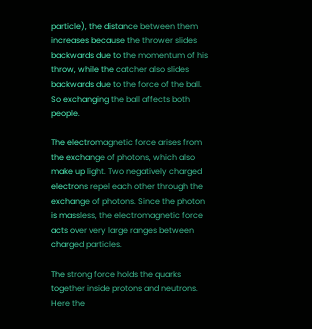particle), the distance between them increases because the thrower slides backwards due to the momentum of his throw, while the catcher also slides backwards due to the force of the ball. So exchanging the ball affects both people.

The electromagnetic force arises from the exchange of photons, which also make up light. Two negatively charged electrons repel each other through the exchange of photons. Since the photon is massless, the electromagnetic force acts over very large ranges between charged particles.

The strong force holds the quarks together inside protons and neutrons. Here the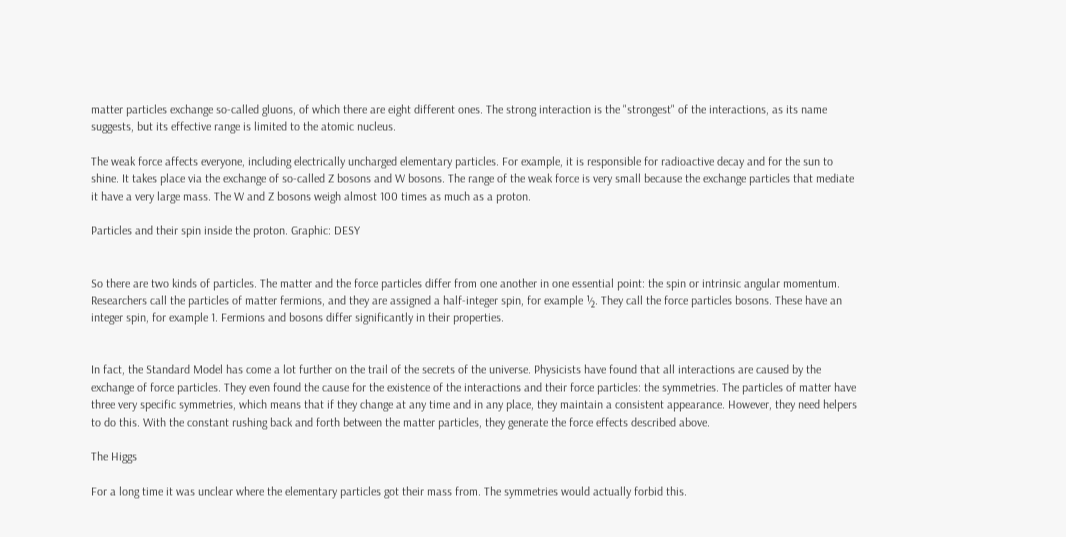matter particles exchange so-called gluons, of which there are eight different ones. The strong interaction is the "strongest" of the interactions, as its name suggests, but its effective range is limited to the atomic nucleus.

The weak force affects everyone, including electrically uncharged elementary particles. For example, it is responsible for radioactive decay and for the sun to shine. It takes place via the exchange of so-called Z bosons and W bosons. The range of the weak force is very small because the exchange particles that mediate it have a very large mass. The W and Z bosons weigh almost 100 times as much as a proton.

Particles and their spin inside the proton. Graphic: DESY


So there are two kinds of particles. The matter and the force particles differ from one another in one essential point: the spin or intrinsic angular momentum. Researchers call the particles of matter fermions, and they are assigned a half-integer spin, for example ½. They call the force particles bosons. These have an integer spin, for example 1. Fermions and bosons differ significantly in their properties.


In fact, the Standard Model has come a lot further on the trail of the secrets of the universe. Physicists have found that all interactions are caused by the exchange of force particles. They even found the cause for the existence of the interactions and their force particles: the symmetries. The particles of matter have three very specific symmetries, which means that if they change at any time and in any place, they maintain a consistent appearance. However, they need helpers to do this. With the constant rushing back and forth between the matter particles, they generate the force effects described above.

The Higgs

For a long time it was unclear where the elementary particles got their mass from. The symmetries would actually forbid this.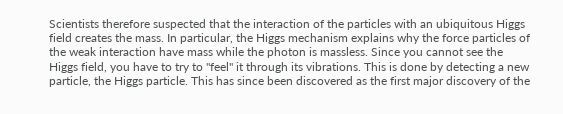Scientists therefore suspected that the interaction of the particles with an ubiquitous Higgs field creates the mass. In particular, the Higgs mechanism explains why the force particles of the weak interaction have mass while the photon is massless. Since you cannot see the Higgs field, you have to try to "feel" it through its vibrations. This is done by detecting a new particle, the Higgs particle. This has since been discovered as the first major discovery of the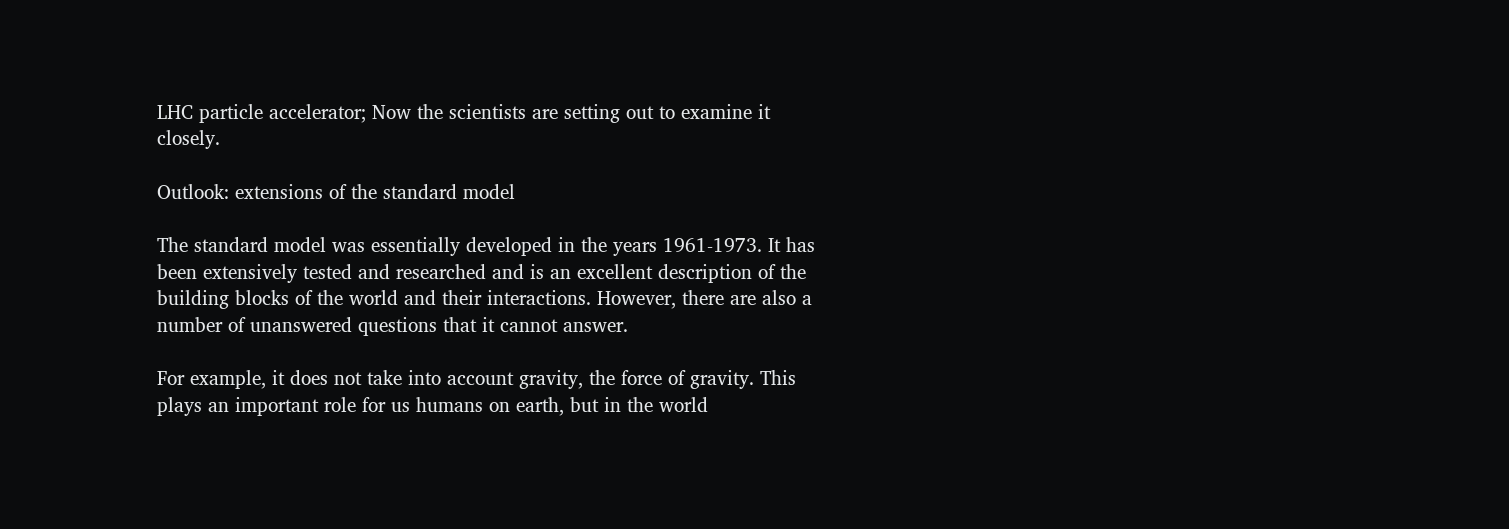LHC particle accelerator; Now the scientists are setting out to examine it closely.

Outlook: extensions of the standard model

The standard model was essentially developed in the years 1961-1973. It has been extensively tested and researched and is an excellent description of the building blocks of the world and their interactions. However, there are also a number of unanswered questions that it cannot answer.

For example, it does not take into account gravity, the force of gravity. This plays an important role for us humans on earth, but in the world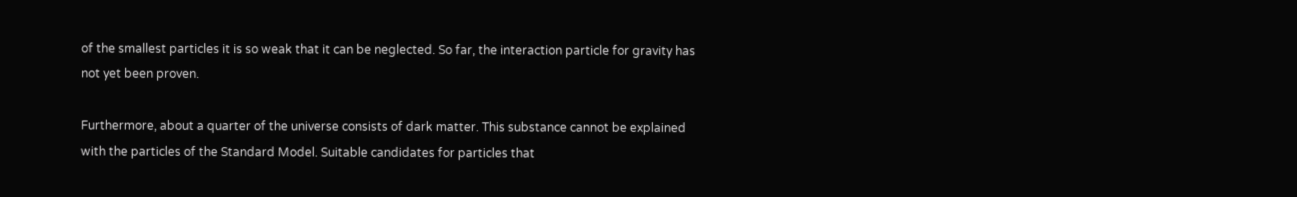of the smallest particles it is so weak that it can be neglected. So far, the interaction particle for gravity has not yet been proven.

Furthermore, about a quarter of the universe consists of dark matter. This substance cannot be explained with the particles of the Standard Model. Suitable candidates for particles that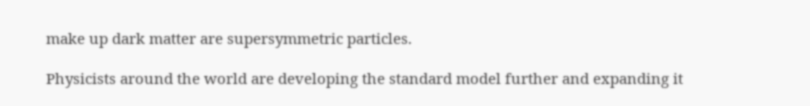make up dark matter are supersymmetric particles.

Physicists around the world are developing the standard model further and expanding it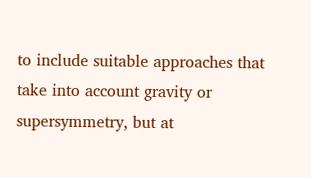to include suitable approaches that take into account gravity or supersymmetry, but at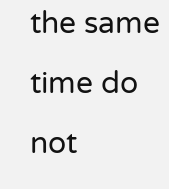the same time do not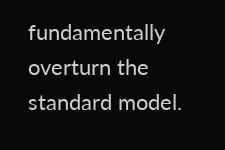fundamentally overturn the standard model.